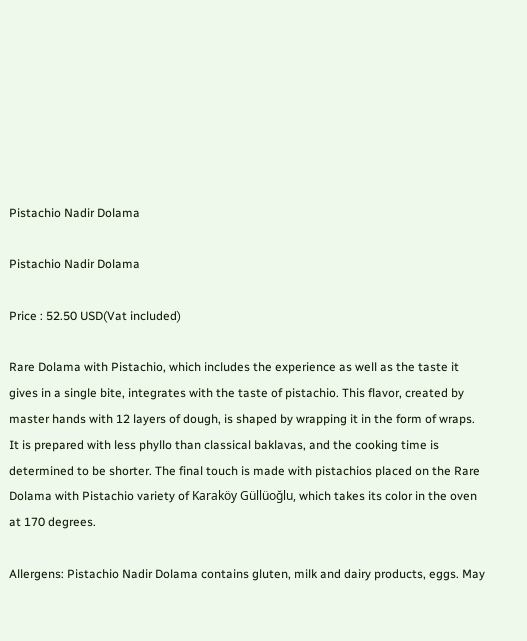Pistachio Nadir Dolama

Pistachio Nadir Dolama

Price : 52.50 USD(Vat included)

Rare Dolama with Pistachio, which includes the experience as well as the taste it gives in a single bite, integrates with the taste of pistachio. This flavor, created by master hands with 12 layers of dough, is shaped by wrapping it in the form of wraps. It is prepared with less phyllo than classical baklavas, and the cooking time is determined to be shorter. The final touch is made with pistachios placed on the Rare Dolama with Pistachio variety of Karaköy Güllüoğlu, which takes its color in the oven at 170 degrees.

Allergens: Pistachio Nadir Dolama contains gluten, milk and dairy products, eggs. May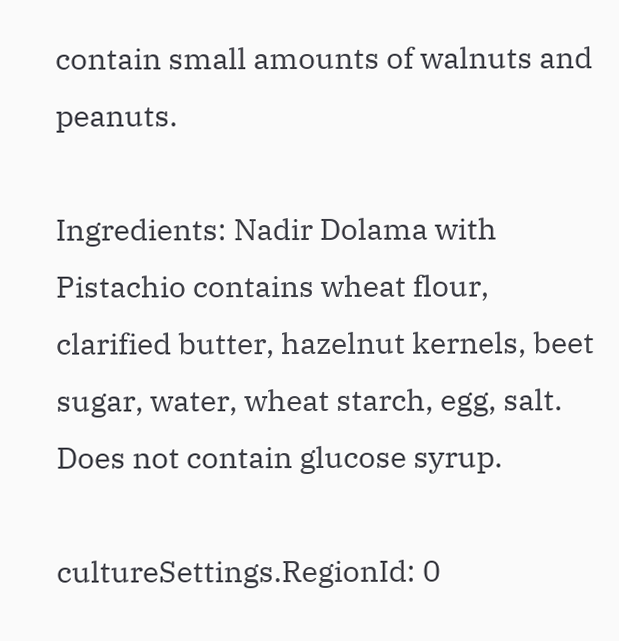contain small amounts of walnuts and peanuts.

Ingredients: Nadir Dolama with Pistachio contains wheat flour, clarified butter, hazelnut kernels, beet sugar, water, wheat starch, egg, salt. Does not contain glucose syrup.

cultureSettings.RegionId: 0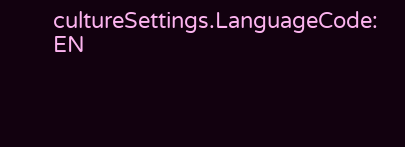cultureSettings.LanguageCode: EN